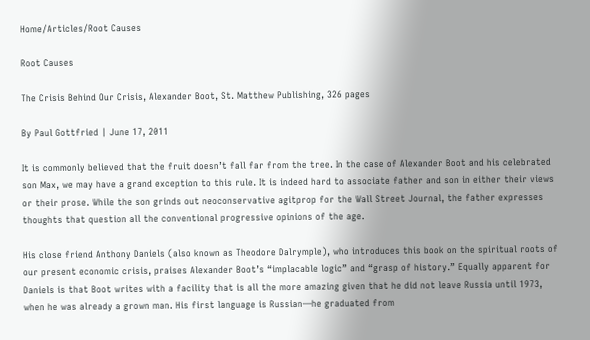Home/Articles/Root Causes

Root Causes

The Crisis Behind Our Crisis, Alexander Boot, St. Matthew Publishing, 326 pages

By Paul Gottfried | June 17, 2011

It is commonly believed that the fruit doesn’t fall far from the tree. In the case of Alexander Boot and his celebrated son Max, we may have a grand exception to this rule. It is indeed hard to associate father and son in either their views or their prose. While the son grinds out neoconservative agitprop for the Wall Street Journal, the father expresses thoughts that question all the conventional progressive opinions of the age.

His close friend Anthony Daniels (also known as Theodore Dalrymple), who introduces this book on the spiritual roots of our present economic crisis, praises Alexander Boot’s “implacable logic” and “grasp of history.” Equally apparent for Daniels is that Boot writes with a facility that is all the more amazing given that he did not leave Russia until 1973, when he was already a grown man. His first language is Russian—he graduated from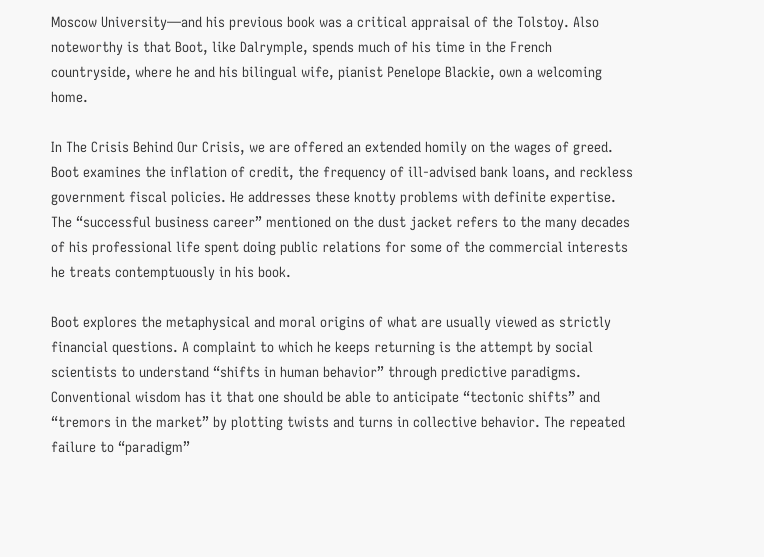Moscow University—and his previous book was a critical appraisal of the Tolstoy. Also noteworthy is that Boot, like Dalrymple, spends much of his time in the French countryside, where he and his bilingual wife, pianist Penelope Blackie, own a welcoming home.

In The Crisis Behind Our Crisis, we are offered an extended homily on the wages of greed. Boot examines the inflation of credit, the frequency of ill-advised bank loans, and reckless government fiscal policies. He addresses these knotty problems with definite expertise. The “successful business career” mentioned on the dust jacket refers to the many decades of his professional life spent doing public relations for some of the commercial interests he treats contemptuously in his book.

Boot explores the metaphysical and moral origins of what are usually viewed as strictly financial questions. A complaint to which he keeps returning is the attempt by social scientists to understand “shifts in human behavior” through predictive paradigms. Conventional wisdom has it that one should be able to anticipate “tectonic shifts” and “tremors in the market” by plotting twists and turns in collective behavior. The repeated failure to “paradigm”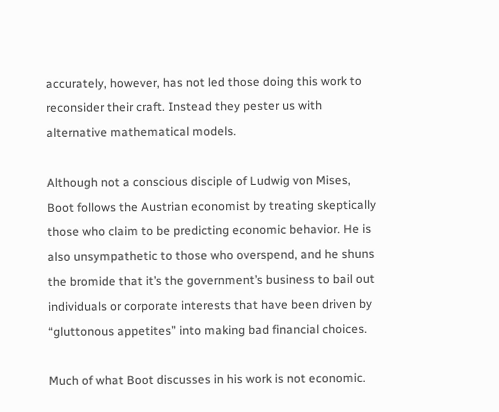accurately, however, has not led those doing this work to reconsider their craft. Instead they pester us with alternative mathematical models.

Although not a conscious disciple of Ludwig von Mises, Boot follows the Austrian economist by treating skeptically those who claim to be predicting economic behavior. He is also unsympathetic to those who overspend, and he shuns the bromide that it’s the government’s business to bail out individuals or corporate interests that have been driven by “gluttonous appetites” into making bad financial choices.

Much of what Boot discusses in his work is not economic.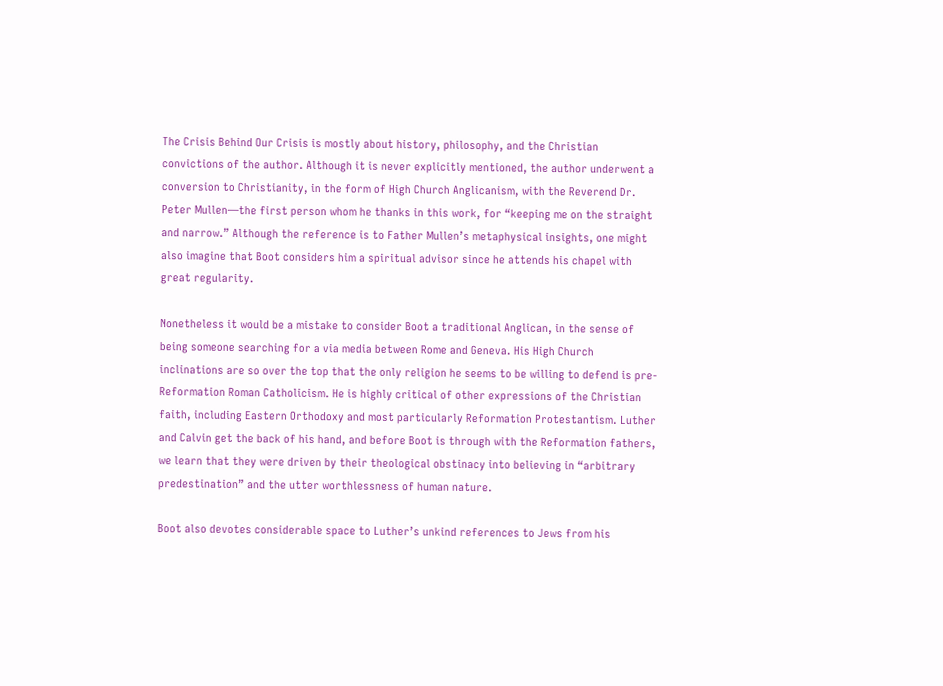The Crisis Behind Our Crisis is mostly about history, philosophy, and the Christian convictions of the author. Although it is never explicitly mentioned, the author underwent a conversion to Christianity, in the form of High Church Anglicanism, with the Reverend Dr. Peter Mullen—the first person whom he thanks in this work, for “keeping me on the straight and narrow.” Although the reference is to Father Mullen’s metaphysical insights, one might also imagine that Boot considers him a spiritual advisor since he attends his chapel with great regularity.

Nonetheless it would be a mistake to consider Boot a traditional Anglican, in the sense of being someone searching for a via media between Rome and Geneva. His High Church inclinations are so over the top that the only religion he seems to be willing to defend is pre-Reformation Roman Catholicism. He is highly critical of other expressions of the Christian faith, including Eastern Orthodoxy and most particularly Reformation Protestantism. Luther and Calvin get the back of his hand, and before Boot is through with the Reformation fathers, we learn that they were driven by their theological obstinacy into believing in “arbitrary predestination” and the utter worthlessness of human nature.

Boot also devotes considerable space to Luther’s unkind references to Jews from his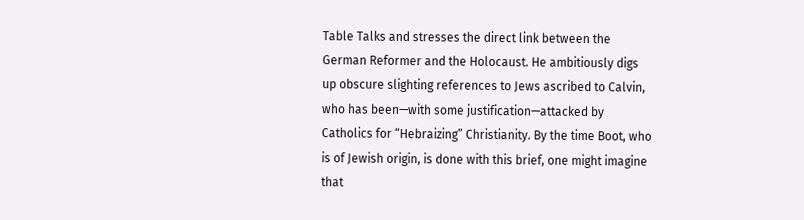Table Talks and stresses the direct link between the German Reformer and the Holocaust. He ambitiously digs up obscure slighting references to Jews ascribed to Calvin, who has been—with some justification—attacked by Catholics for “Hebraizing” Christianity. By the time Boot, who is of Jewish origin, is done with this brief, one might imagine that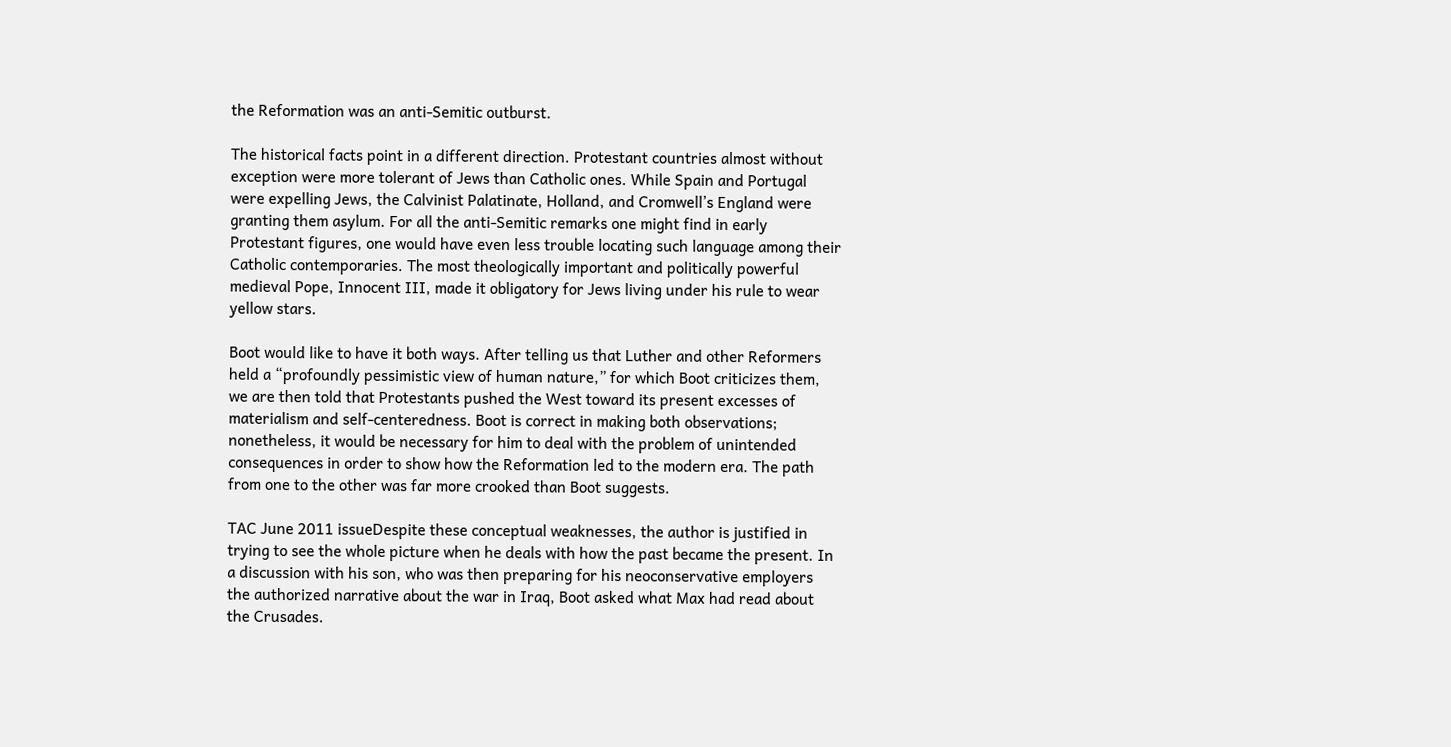the Reformation was an anti-Semitic outburst.

The historical facts point in a different direction. Protestant countries almost without exception were more tolerant of Jews than Catholic ones. While Spain and Portugal were expelling Jews, the Calvinist Palatinate, Holland, and Cromwell’s England were granting them asylum. For all the anti-Semitic remarks one might find in early Protestant figures, one would have even less trouble locating such language among their Catholic contemporaries. The most theologically important and politically powerful medieval Pope, Innocent III, made it obligatory for Jews living under his rule to wear yellow stars.

Boot would like to have it both ways. After telling us that Luther and other Reformers held a “profoundly pessimistic view of human nature,” for which Boot criticizes them, we are then told that Protestants pushed the West toward its present excesses of materialism and self-centeredness. Boot is correct in making both observations; nonetheless, it would be necessary for him to deal with the problem of unintended consequences in order to show how the Reformation led to the modern era. The path from one to the other was far more crooked than Boot suggests.

TAC June 2011 issueDespite these conceptual weaknesses, the author is justified in trying to see the whole picture when he deals with how the past became the present. In a discussion with his son, who was then preparing for his neoconservative employers the authorized narrative about the war in Iraq, Boot asked what Max had read about the Crusades.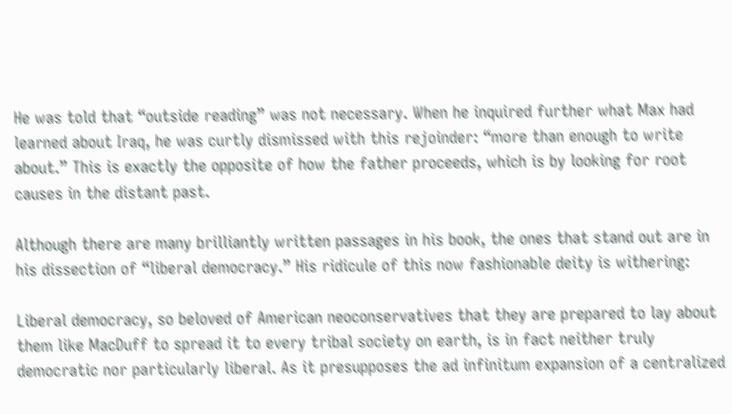He was told that “outside reading” was not necessary. When he inquired further what Max had learned about Iraq, he was curtly dismissed with this rejoinder: “more than enough to write about.” This is exactly the opposite of how the father proceeds, which is by looking for root causes in the distant past.

Although there are many brilliantly written passages in his book, the ones that stand out are in his dissection of “liberal democracy.” His ridicule of this now fashionable deity is withering:

Liberal democracy, so beloved of American neoconservatives that they are prepared to lay about them like MacDuff to spread it to every tribal society on earth, is in fact neither truly democratic nor particularly liberal. As it presupposes the ad infinitum expansion of a centralized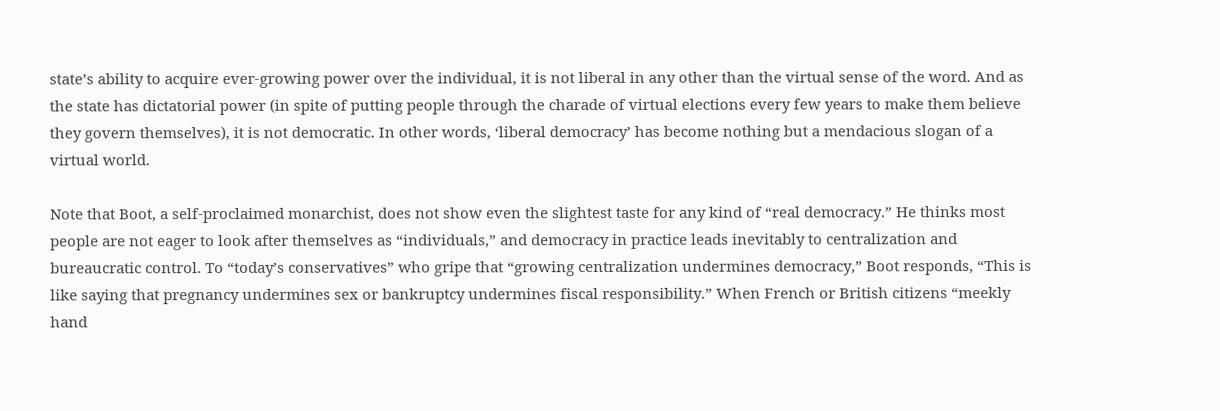state’s ability to acquire ever-growing power over the individual, it is not liberal in any other than the virtual sense of the word. And as the state has dictatorial power (in spite of putting people through the charade of virtual elections every few years to make them believe they govern themselves), it is not democratic. In other words, ‘liberal democracy’ has become nothing but a mendacious slogan of a virtual world.

Note that Boot, a self-proclaimed monarchist, does not show even the slightest taste for any kind of “real democracy.” He thinks most people are not eager to look after themselves as “individuals,” and democracy in practice leads inevitably to centralization and bureaucratic control. To “today’s conservatives” who gripe that “growing centralization undermines democracy,” Boot responds, “This is like saying that pregnancy undermines sex or bankruptcy undermines fiscal responsibility.” When French or British citizens “meekly hand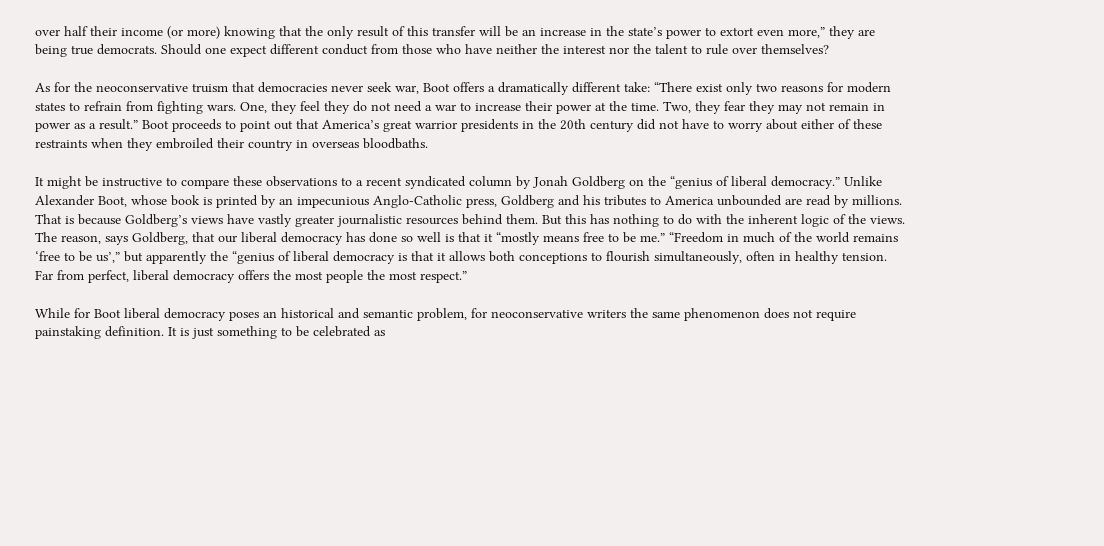over half their income (or more) knowing that the only result of this transfer will be an increase in the state’s power to extort even more,” they are being true democrats. Should one expect different conduct from those who have neither the interest nor the talent to rule over themselves?

As for the neoconservative truism that democracies never seek war, Boot offers a dramatically different take: “There exist only two reasons for modern states to refrain from fighting wars. One, they feel they do not need a war to increase their power at the time. Two, they fear they may not remain in power as a result.” Boot proceeds to point out that America’s great warrior presidents in the 20th century did not have to worry about either of these restraints when they embroiled their country in overseas bloodbaths.

It might be instructive to compare these observations to a recent syndicated column by Jonah Goldberg on the “genius of liberal democracy.” Unlike Alexander Boot, whose book is printed by an impecunious Anglo-Catholic press, Goldberg and his tributes to America unbounded are read by millions. That is because Goldberg’s views have vastly greater journalistic resources behind them. But this has nothing to do with the inherent logic of the views. The reason, says Goldberg, that our liberal democracy has done so well is that it “mostly means free to be me.” “Freedom in much of the world remains ‘free to be us’,” but apparently the “genius of liberal democracy is that it allows both conceptions to flourish simultaneously, often in healthy tension. Far from perfect, liberal democracy offers the most people the most respect.”

While for Boot liberal democracy poses an historical and semantic problem, for neoconservative writers the same phenomenon does not require painstaking definition. It is just something to be celebrated as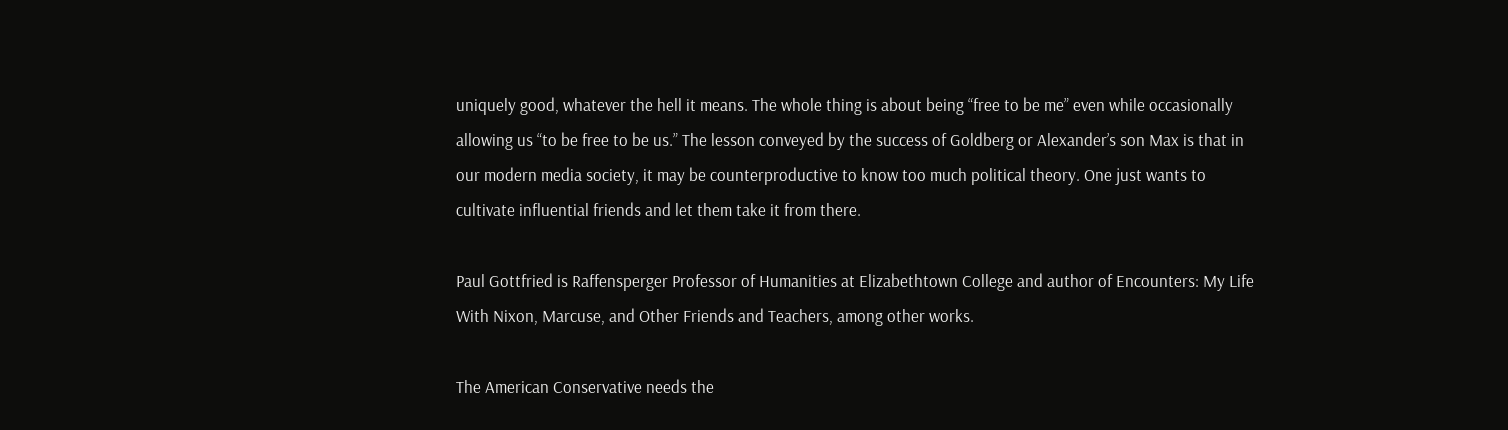uniquely good, whatever the hell it means. The whole thing is about being “free to be me” even while occasionally allowing us “to be free to be us.” The lesson conveyed by the success of Goldberg or Alexander’s son Max is that in our modern media society, it may be counterproductive to know too much political theory. One just wants to cultivate influential friends and let them take it from there.

Paul Gottfried is Raffensperger Professor of Humanities at Elizabethtown College and author of Encounters: My Life With Nixon, Marcuse, and Other Friends and Teachers, among other works.

The American Conservative needs the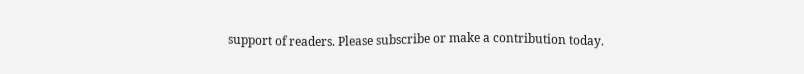support of readers. Please subscribe or make a contribution today.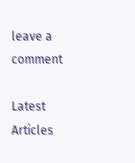leave a comment

Latest Articles